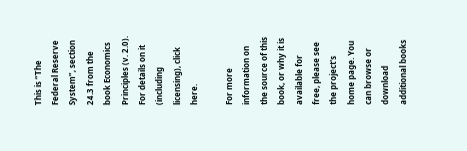This is “The Federal Reserve System”, section 24.3 from the book Economics Principles (v. 2.0). For details on it (including licensing), click here.

For more information on the source of this book, or why it is available for free, please see the project's home page. You can browse or download additional books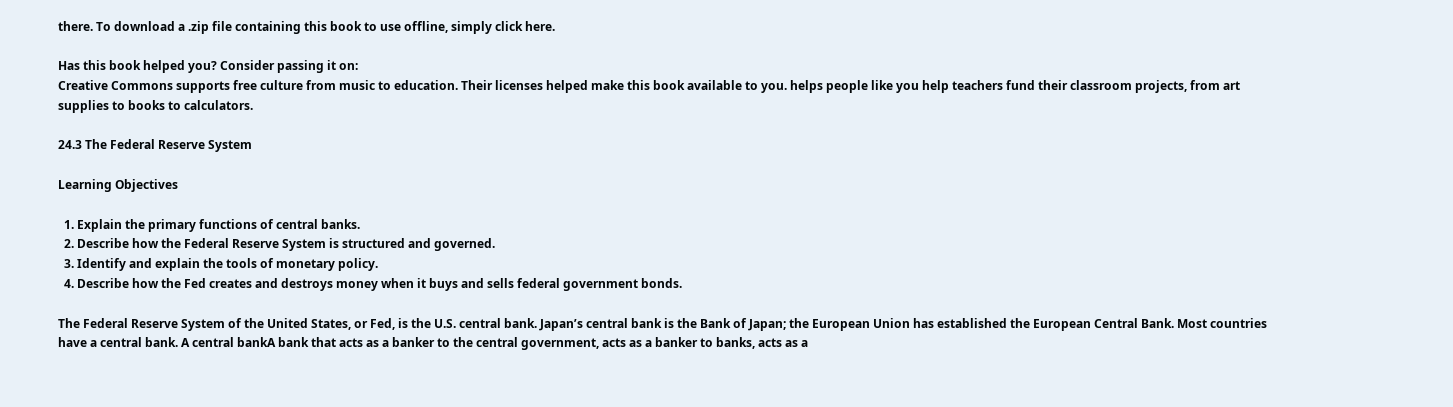there. To download a .zip file containing this book to use offline, simply click here.

Has this book helped you? Consider passing it on:
Creative Commons supports free culture from music to education. Their licenses helped make this book available to you. helps people like you help teachers fund their classroom projects, from art supplies to books to calculators.

24.3 The Federal Reserve System

Learning Objectives

  1. Explain the primary functions of central banks.
  2. Describe how the Federal Reserve System is structured and governed.
  3. Identify and explain the tools of monetary policy.
  4. Describe how the Fed creates and destroys money when it buys and sells federal government bonds.

The Federal Reserve System of the United States, or Fed, is the U.S. central bank. Japan’s central bank is the Bank of Japan; the European Union has established the European Central Bank. Most countries have a central bank. A central bankA bank that acts as a banker to the central government, acts as a banker to banks, acts as a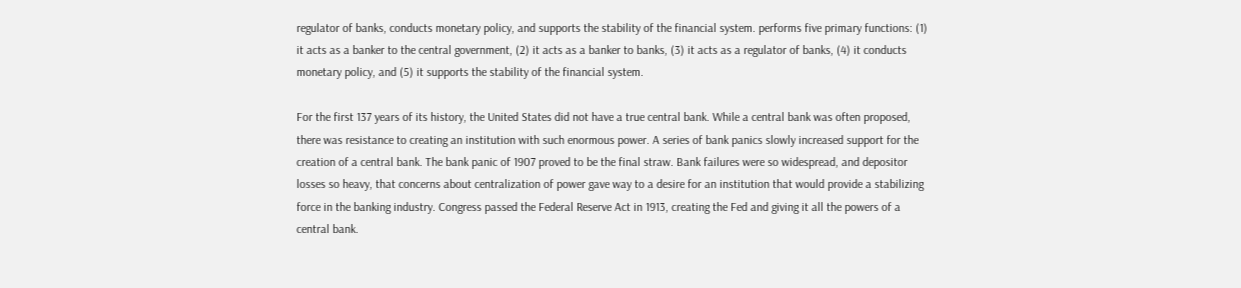regulator of banks, conducts monetary policy, and supports the stability of the financial system. performs five primary functions: (1) it acts as a banker to the central government, (2) it acts as a banker to banks, (3) it acts as a regulator of banks, (4) it conducts monetary policy, and (5) it supports the stability of the financial system.

For the first 137 years of its history, the United States did not have a true central bank. While a central bank was often proposed, there was resistance to creating an institution with such enormous power. A series of bank panics slowly increased support for the creation of a central bank. The bank panic of 1907 proved to be the final straw. Bank failures were so widespread, and depositor losses so heavy, that concerns about centralization of power gave way to a desire for an institution that would provide a stabilizing force in the banking industry. Congress passed the Federal Reserve Act in 1913, creating the Fed and giving it all the powers of a central bank.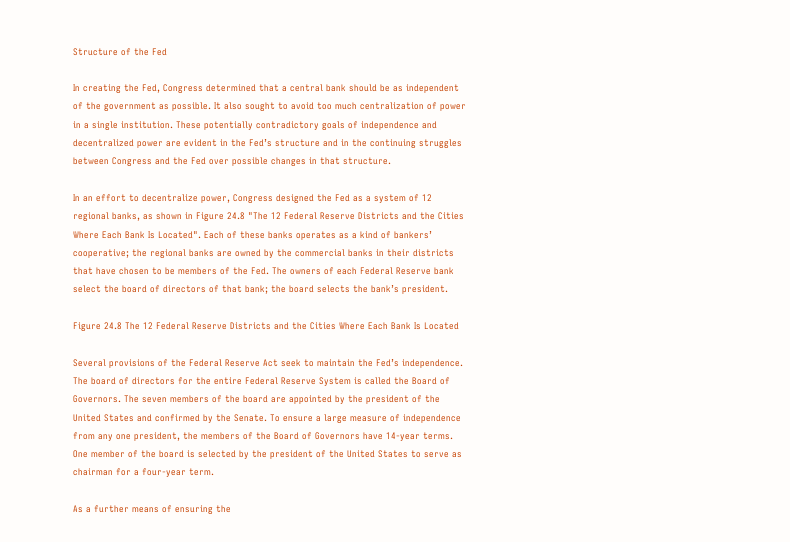Structure of the Fed

In creating the Fed, Congress determined that a central bank should be as independent of the government as possible. It also sought to avoid too much centralization of power in a single institution. These potentially contradictory goals of independence and decentralized power are evident in the Fed’s structure and in the continuing struggles between Congress and the Fed over possible changes in that structure.

In an effort to decentralize power, Congress designed the Fed as a system of 12 regional banks, as shown in Figure 24.8 "The 12 Federal Reserve Districts and the Cities Where Each Bank Is Located". Each of these banks operates as a kind of bankers’ cooperative; the regional banks are owned by the commercial banks in their districts that have chosen to be members of the Fed. The owners of each Federal Reserve bank select the board of directors of that bank; the board selects the bank’s president.

Figure 24.8 The 12 Federal Reserve Districts and the Cities Where Each Bank Is Located

Several provisions of the Federal Reserve Act seek to maintain the Fed’s independence. The board of directors for the entire Federal Reserve System is called the Board of Governors. The seven members of the board are appointed by the president of the United States and confirmed by the Senate. To ensure a large measure of independence from any one president, the members of the Board of Governors have 14-year terms. One member of the board is selected by the president of the United States to serve as chairman for a four-year term.

As a further means of ensuring the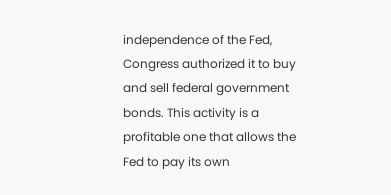independence of the Fed, Congress authorized it to buy and sell federal government bonds. This activity is a profitable one that allows the Fed to pay its own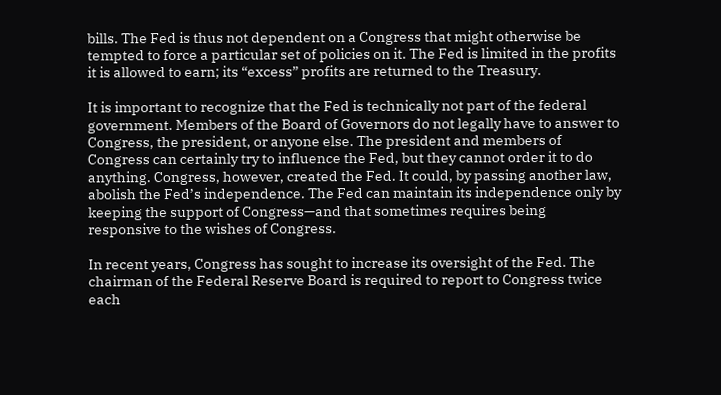bills. The Fed is thus not dependent on a Congress that might otherwise be tempted to force a particular set of policies on it. The Fed is limited in the profits it is allowed to earn; its “excess” profits are returned to the Treasury.

It is important to recognize that the Fed is technically not part of the federal government. Members of the Board of Governors do not legally have to answer to Congress, the president, or anyone else. The president and members of Congress can certainly try to influence the Fed, but they cannot order it to do anything. Congress, however, created the Fed. It could, by passing another law, abolish the Fed’s independence. The Fed can maintain its independence only by keeping the support of Congress—and that sometimes requires being responsive to the wishes of Congress.

In recent years, Congress has sought to increase its oversight of the Fed. The chairman of the Federal Reserve Board is required to report to Congress twice each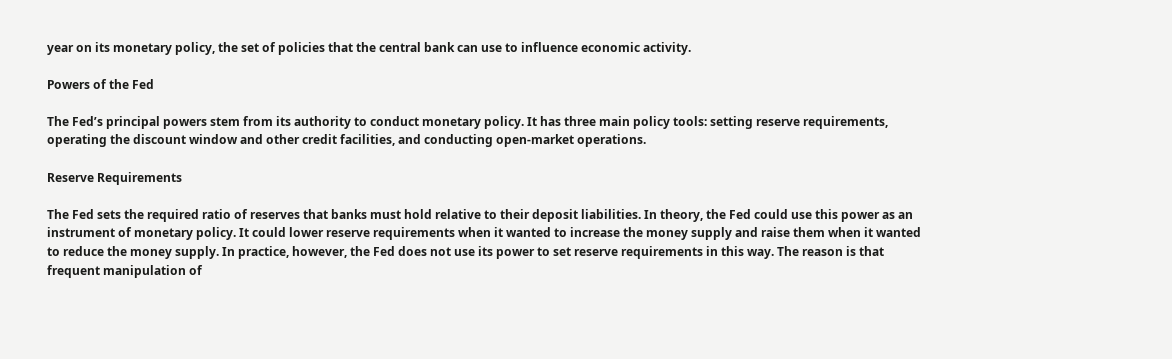year on its monetary policy, the set of policies that the central bank can use to influence economic activity.

Powers of the Fed

The Fed’s principal powers stem from its authority to conduct monetary policy. It has three main policy tools: setting reserve requirements, operating the discount window and other credit facilities, and conducting open-market operations.

Reserve Requirements

The Fed sets the required ratio of reserves that banks must hold relative to their deposit liabilities. In theory, the Fed could use this power as an instrument of monetary policy. It could lower reserve requirements when it wanted to increase the money supply and raise them when it wanted to reduce the money supply. In practice, however, the Fed does not use its power to set reserve requirements in this way. The reason is that frequent manipulation of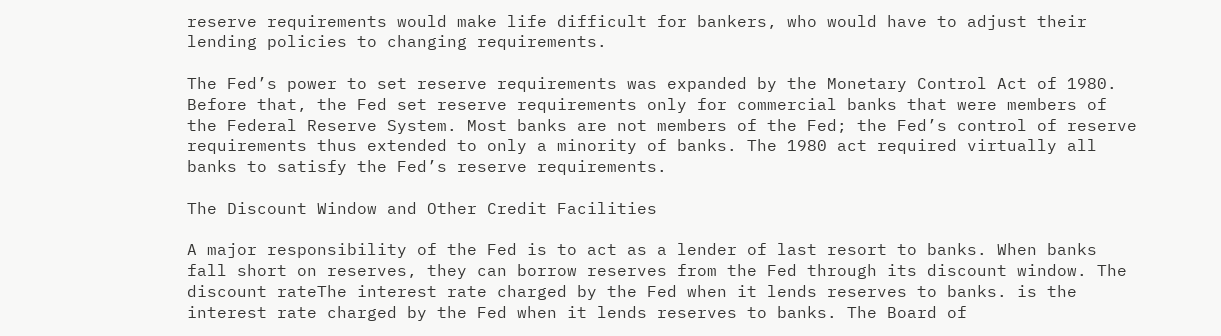reserve requirements would make life difficult for bankers, who would have to adjust their lending policies to changing requirements.

The Fed’s power to set reserve requirements was expanded by the Monetary Control Act of 1980. Before that, the Fed set reserve requirements only for commercial banks that were members of the Federal Reserve System. Most banks are not members of the Fed; the Fed’s control of reserve requirements thus extended to only a minority of banks. The 1980 act required virtually all banks to satisfy the Fed’s reserve requirements.

The Discount Window and Other Credit Facilities

A major responsibility of the Fed is to act as a lender of last resort to banks. When banks fall short on reserves, they can borrow reserves from the Fed through its discount window. The discount rateThe interest rate charged by the Fed when it lends reserves to banks. is the interest rate charged by the Fed when it lends reserves to banks. The Board of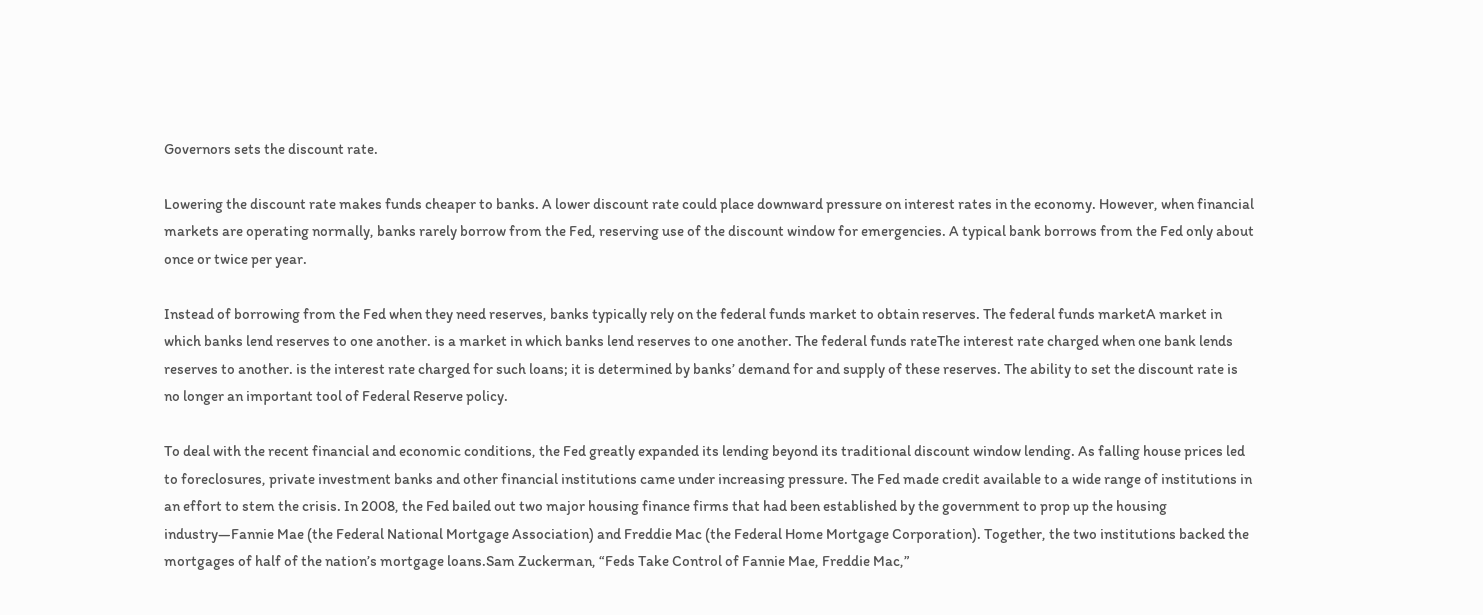Governors sets the discount rate.

Lowering the discount rate makes funds cheaper to banks. A lower discount rate could place downward pressure on interest rates in the economy. However, when financial markets are operating normally, banks rarely borrow from the Fed, reserving use of the discount window for emergencies. A typical bank borrows from the Fed only about once or twice per year.

Instead of borrowing from the Fed when they need reserves, banks typically rely on the federal funds market to obtain reserves. The federal funds marketA market in which banks lend reserves to one another. is a market in which banks lend reserves to one another. The federal funds rateThe interest rate charged when one bank lends reserves to another. is the interest rate charged for such loans; it is determined by banks’ demand for and supply of these reserves. The ability to set the discount rate is no longer an important tool of Federal Reserve policy.

To deal with the recent financial and economic conditions, the Fed greatly expanded its lending beyond its traditional discount window lending. As falling house prices led to foreclosures, private investment banks and other financial institutions came under increasing pressure. The Fed made credit available to a wide range of institutions in an effort to stem the crisis. In 2008, the Fed bailed out two major housing finance firms that had been established by the government to prop up the housing industry—Fannie Mae (the Federal National Mortgage Association) and Freddie Mac (the Federal Home Mortgage Corporation). Together, the two institutions backed the mortgages of half of the nation’s mortgage loans.Sam Zuckerman, “Feds Take Control of Fannie Mae, Freddie Mac,”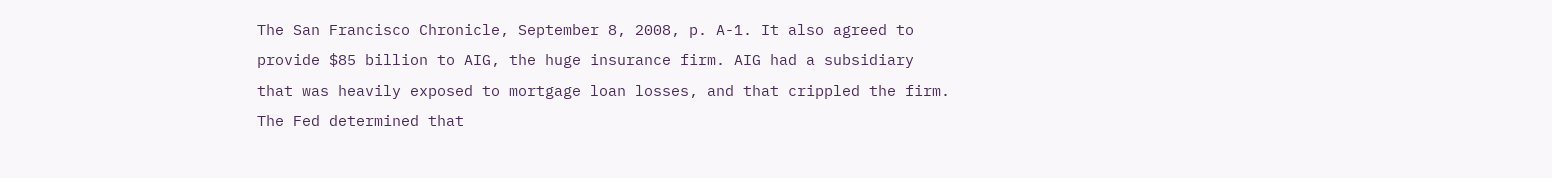The San Francisco Chronicle, September 8, 2008, p. A-1. It also agreed to provide $85 billion to AIG, the huge insurance firm. AIG had a subsidiary that was heavily exposed to mortgage loan losses, and that crippled the firm. The Fed determined that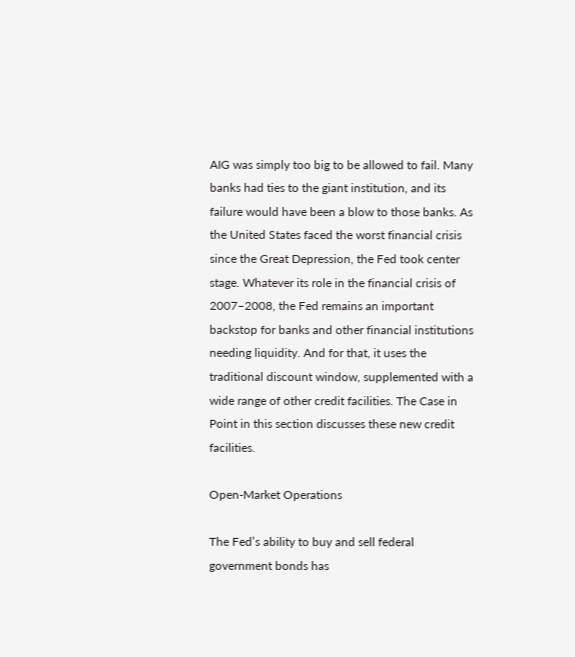AIG was simply too big to be allowed to fail. Many banks had ties to the giant institution, and its failure would have been a blow to those banks. As the United States faced the worst financial crisis since the Great Depression, the Fed took center stage. Whatever its role in the financial crisis of 2007–2008, the Fed remains an important backstop for banks and other financial institutions needing liquidity. And for that, it uses the traditional discount window, supplemented with a wide range of other credit facilities. The Case in Point in this section discusses these new credit facilities.

Open-Market Operations

The Fed’s ability to buy and sell federal government bonds has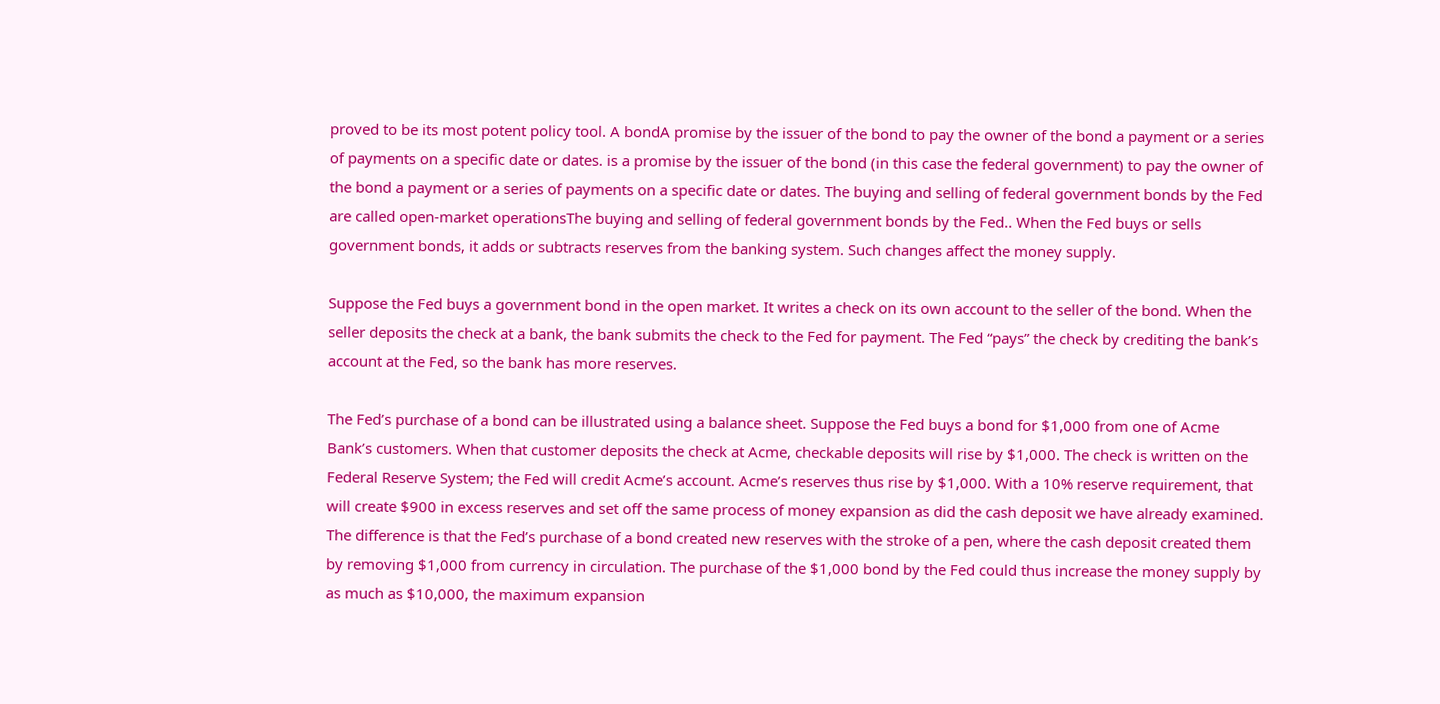proved to be its most potent policy tool. A bondA promise by the issuer of the bond to pay the owner of the bond a payment or a series of payments on a specific date or dates. is a promise by the issuer of the bond (in this case the federal government) to pay the owner of the bond a payment or a series of payments on a specific date or dates. The buying and selling of federal government bonds by the Fed are called open-market operationsThe buying and selling of federal government bonds by the Fed.. When the Fed buys or sells government bonds, it adds or subtracts reserves from the banking system. Such changes affect the money supply.

Suppose the Fed buys a government bond in the open market. It writes a check on its own account to the seller of the bond. When the seller deposits the check at a bank, the bank submits the check to the Fed for payment. The Fed “pays” the check by crediting the bank’s account at the Fed, so the bank has more reserves.

The Fed’s purchase of a bond can be illustrated using a balance sheet. Suppose the Fed buys a bond for $1,000 from one of Acme Bank’s customers. When that customer deposits the check at Acme, checkable deposits will rise by $1,000. The check is written on the Federal Reserve System; the Fed will credit Acme’s account. Acme’s reserves thus rise by $1,000. With a 10% reserve requirement, that will create $900 in excess reserves and set off the same process of money expansion as did the cash deposit we have already examined. The difference is that the Fed’s purchase of a bond created new reserves with the stroke of a pen, where the cash deposit created them by removing $1,000 from currency in circulation. The purchase of the $1,000 bond by the Fed could thus increase the money supply by as much as $10,000, the maximum expansion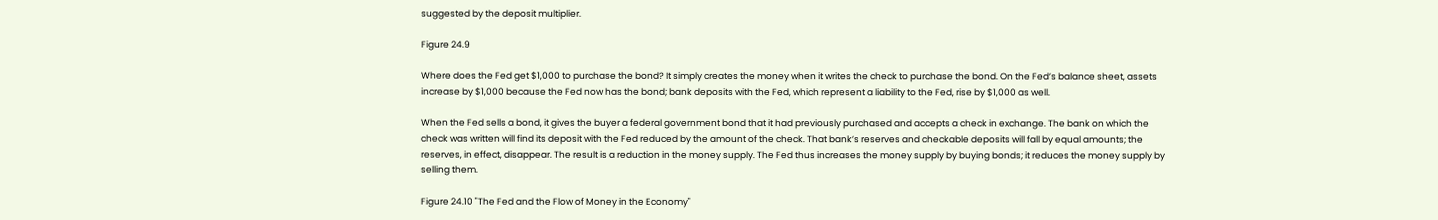suggested by the deposit multiplier.

Figure 24.9

Where does the Fed get $1,000 to purchase the bond? It simply creates the money when it writes the check to purchase the bond. On the Fed’s balance sheet, assets increase by $1,000 because the Fed now has the bond; bank deposits with the Fed, which represent a liability to the Fed, rise by $1,000 as well.

When the Fed sells a bond, it gives the buyer a federal government bond that it had previously purchased and accepts a check in exchange. The bank on which the check was written will find its deposit with the Fed reduced by the amount of the check. That bank’s reserves and checkable deposits will fall by equal amounts; the reserves, in effect, disappear. The result is a reduction in the money supply. The Fed thus increases the money supply by buying bonds; it reduces the money supply by selling them.

Figure 24.10 "The Fed and the Flow of Money in the Economy"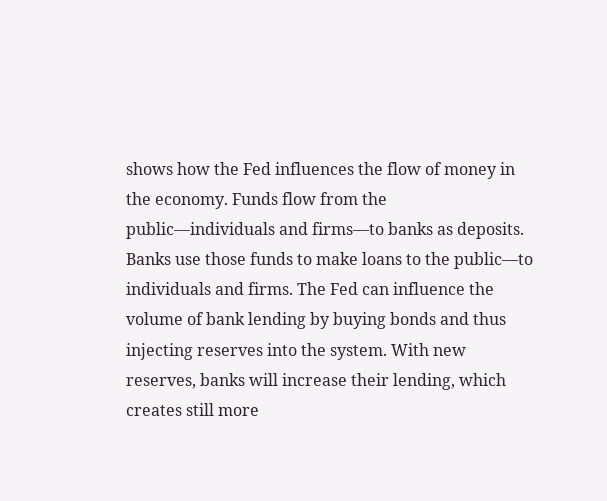shows how the Fed influences the flow of money in the economy. Funds flow from the public—individuals and firms—to banks as deposits. Banks use those funds to make loans to the public—to individuals and firms. The Fed can influence the volume of bank lending by buying bonds and thus injecting reserves into the system. With new reserves, banks will increase their lending, which creates still more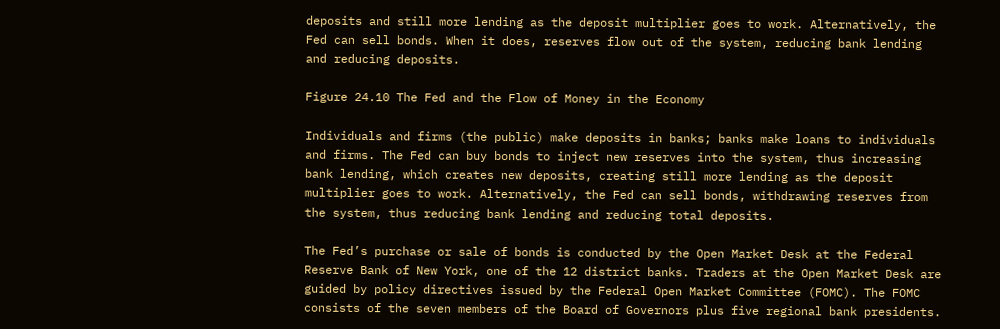deposits and still more lending as the deposit multiplier goes to work. Alternatively, the Fed can sell bonds. When it does, reserves flow out of the system, reducing bank lending and reducing deposits.

Figure 24.10 The Fed and the Flow of Money in the Economy

Individuals and firms (the public) make deposits in banks; banks make loans to individuals and firms. The Fed can buy bonds to inject new reserves into the system, thus increasing bank lending, which creates new deposits, creating still more lending as the deposit multiplier goes to work. Alternatively, the Fed can sell bonds, withdrawing reserves from the system, thus reducing bank lending and reducing total deposits.

The Fed’s purchase or sale of bonds is conducted by the Open Market Desk at the Federal Reserve Bank of New York, one of the 12 district banks. Traders at the Open Market Desk are guided by policy directives issued by the Federal Open Market Committee (FOMC). The FOMC consists of the seven members of the Board of Governors plus five regional bank presidents.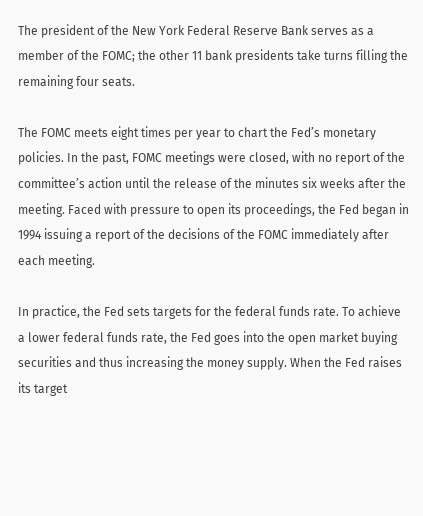The president of the New York Federal Reserve Bank serves as a member of the FOMC; the other 11 bank presidents take turns filling the remaining four seats.

The FOMC meets eight times per year to chart the Fed’s monetary policies. In the past, FOMC meetings were closed, with no report of the committee’s action until the release of the minutes six weeks after the meeting. Faced with pressure to open its proceedings, the Fed began in 1994 issuing a report of the decisions of the FOMC immediately after each meeting.

In practice, the Fed sets targets for the federal funds rate. To achieve a lower federal funds rate, the Fed goes into the open market buying securities and thus increasing the money supply. When the Fed raises its target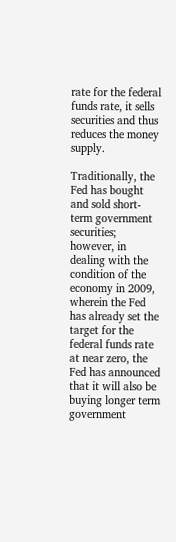rate for the federal funds rate, it sells securities and thus reduces the money supply.

Traditionally, the Fed has bought and sold short-term government securities; however, in dealing with the condition of the economy in 2009, wherein the Fed has already set the target for the federal funds rate at near zero, the Fed has announced that it will also be buying longer term government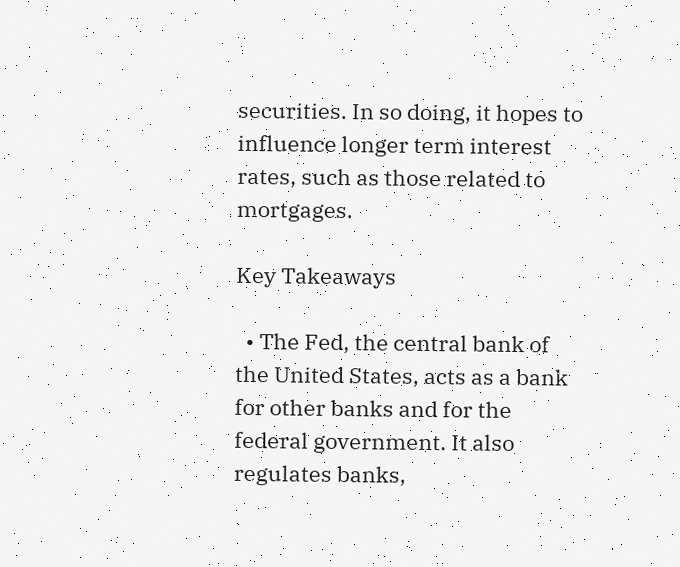securities. In so doing, it hopes to influence longer term interest rates, such as those related to mortgages.

Key Takeaways

  • The Fed, the central bank of the United States, acts as a bank for other banks and for the federal government. It also regulates banks,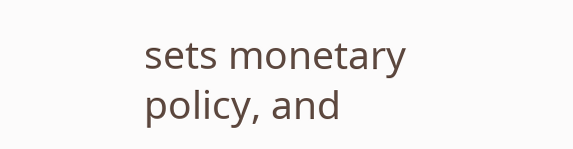sets monetary policy, and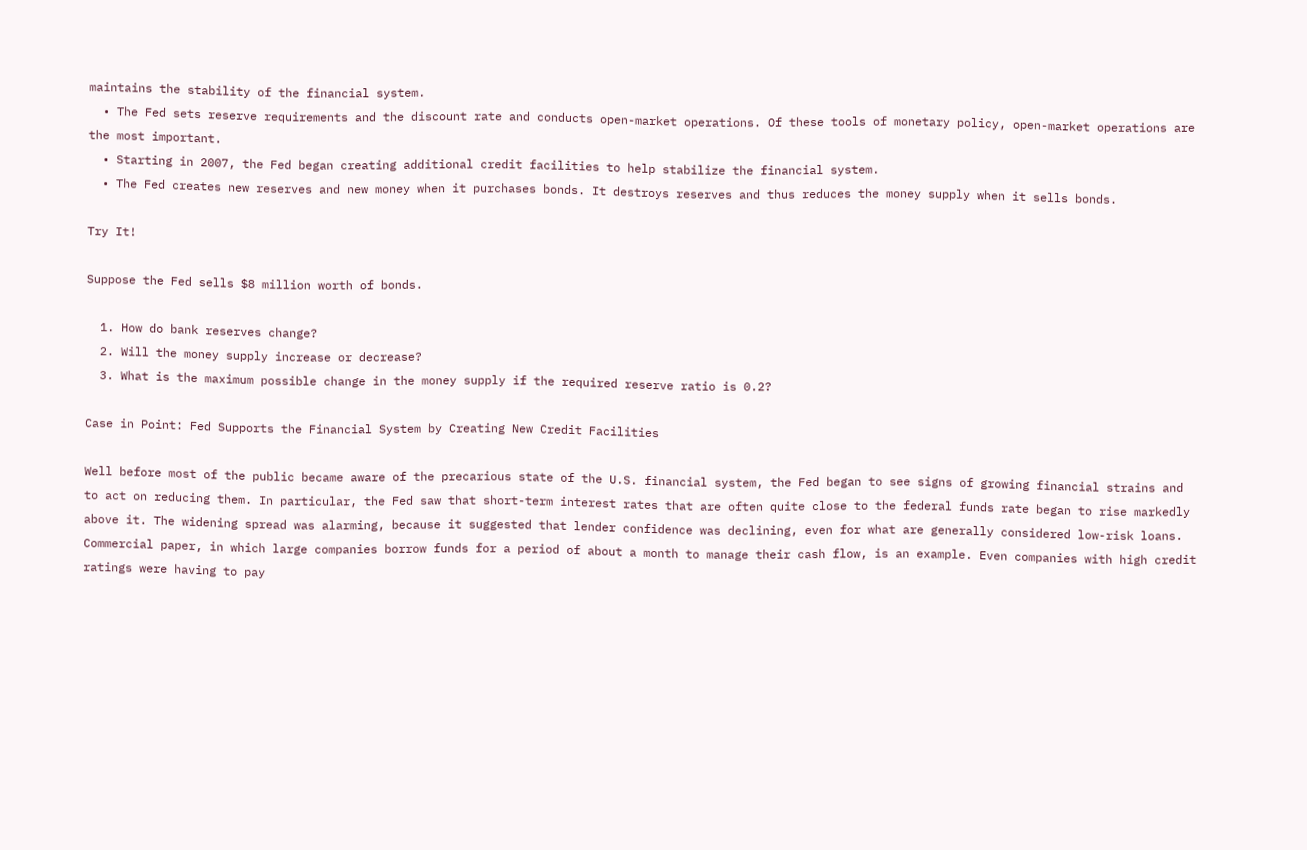maintains the stability of the financial system.
  • The Fed sets reserve requirements and the discount rate and conducts open-market operations. Of these tools of monetary policy, open-market operations are the most important.
  • Starting in 2007, the Fed began creating additional credit facilities to help stabilize the financial system.
  • The Fed creates new reserves and new money when it purchases bonds. It destroys reserves and thus reduces the money supply when it sells bonds.

Try It!

Suppose the Fed sells $8 million worth of bonds.

  1. How do bank reserves change?
  2. Will the money supply increase or decrease?
  3. What is the maximum possible change in the money supply if the required reserve ratio is 0.2?

Case in Point: Fed Supports the Financial System by Creating New Credit Facilities

Well before most of the public became aware of the precarious state of the U.S. financial system, the Fed began to see signs of growing financial strains and to act on reducing them. In particular, the Fed saw that short-term interest rates that are often quite close to the federal funds rate began to rise markedly above it. The widening spread was alarming, because it suggested that lender confidence was declining, even for what are generally considered low-risk loans. Commercial paper, in which large companies borrow funds for a period of about a month to manage their cash flow, is an example. Even companies with high credit ratings were having to pay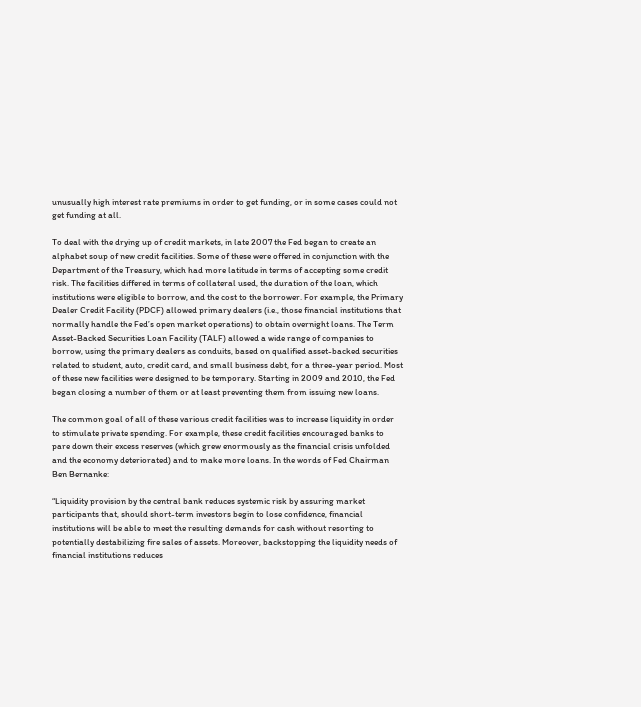unusually high interest rate premiums in order to get funding, or in some cases could not get funding at all.

To deal with the drying up of credit markets, in late 2007 the Fed began to create an alphabet soup of new credit facilities. Some of these were offered in conjunction with the Department of the Treasury, which had more latitude in terms of accepting some credit risk. The facilities differed in terms of collateral used, the duration of the loan, which institutions were eligible to borrow, and the cost to the borrower. For example, the Primary Dealer Credit Facility (PDCF) allowed primary dealers (i.e., those financial institutions that normally handle the Fed’s open market operations) to obtain overnight loans. The Term Asset-Backed Securities Loan Facility (TALF) allowed a wide range of companies to borrow, using the primary dealers as conduits, based on qualified asset-backed securities related to student, auto, credit card, and small business debt, for a three-year period. Most of these new facilities were designed to be temporary. Starting in 2009 and 2010, the Fed began closing a number of them or at least preventing them from issuing new loans.

The common goal of all of these various credit facilities was to increase liquidity in order to stimulate private spending. For example, these credit facilities encouraged banks to pare down their excess reserves (which grew enormously as the financial crisis unfolded and the economy deteriorated) and to make more loans. In the words of Fed Chairman Ben Bernanke:

“Liquidity provision by the central bank reduces systemic risk by assuring market participants that, should short-term investors begin to lose confidence, financial institutions will be able to meet the resulting demands for cash without resorting to potentially destabilizing fire sales of assets. Moreover, backstopping the liquidity needs of financial institutions reduces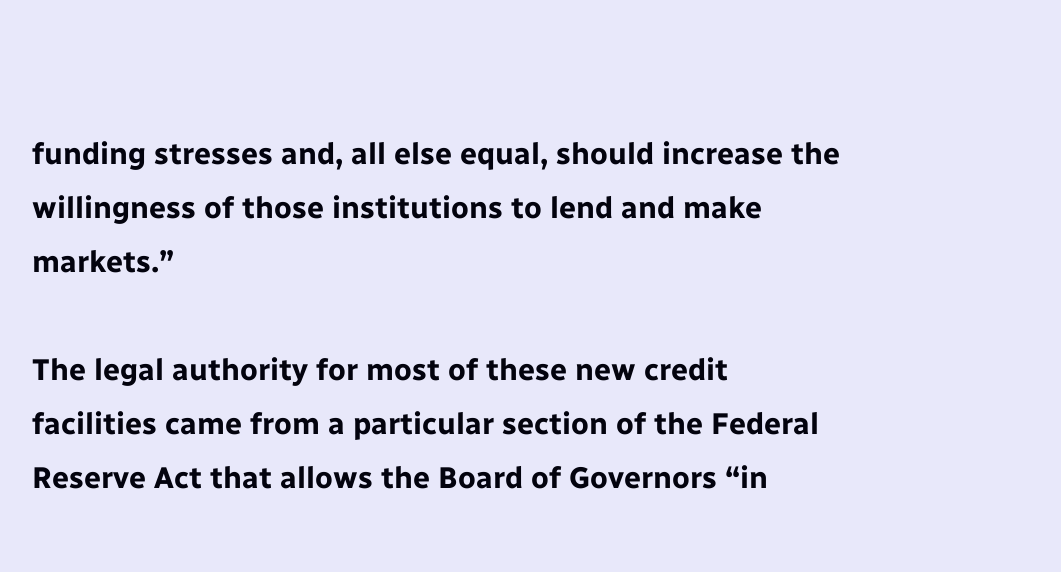funding stresses and, all else equal, should increase the willingness of those institutions to lend and make markets.”

The legal authority for most of these new credit facilities came from a particular section of the Federal Reserve Act that allows the Board of Governors “in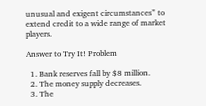unusual and exigent circumstances” to extend credit to a wide range of market players.

Answer to Try It! Problem

  1. Bank reserves fall by $8 million.
  2. The money supply decreases.
  3. The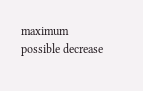maximum possible decrease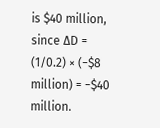is $40 million, since ∆D = (1/0.2) × (−$8 million) = −$40 million.